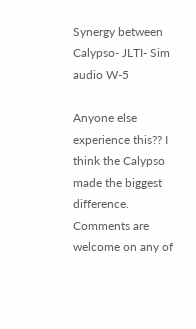Synergy between Calypso- JLTI- Sim audio W-5

Anyone else experience this?? I think the Calypso made the biggest difference.
Comments are welcome on any of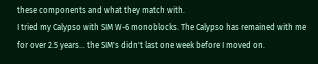these components and what they match with.
I tried my Calypso with SIM W-6 monoblocks. The Calypso has remained with me for over 2.5 years... the SIM's didn't last one week before I moved on.